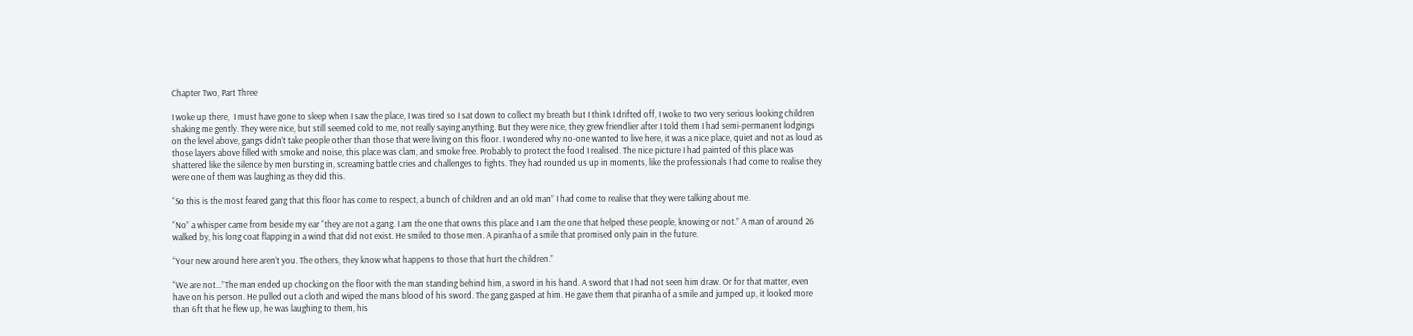Chapter Two, Part Three

I woke up there,  I must have gone to sleep when I saw the place, I was tired so I sat down to collect my breath but I think I drifted off, I woke to two very serious looking children shaking me gently. They were nice, but still seemed cold to me, not really saying anything. But they were nice, they grew friendlier after I told them I had semi-permanent lodgings on the level above, gangs didn’t take people other than those that were living on this floor. I wondered why no-one wanted to live here, it was a nice place, quiet and not as loud as those layers above filled with smoke and noise, this place was clam, and smoke free. Probably to protect the food I realised. The nice picture I had painted of this place was shattered like the silence by men bursting in, screaming battle cries and challenges to fights. They had rounded us up in moments, like the professionals I had come to realise they were one of them was laughing as they did this.

“So this is the most feared gang that this floor has come to respect, a bunch of children and an old man” I had come to realise that they were talking about me.

“No” a whisper came from beside my ear “they are not a gang. I am the one that owns this place and I am the one that helped these people, knowing or not.” A man of around 26 walked by, his long coat flapping in a wind that did not exist. He smiled to those men. A piranha of a smile that promised only pain in the future.

“Your new around here aren’t you. The others, they know what happens to those that hurt the children.”

“We are not...”The man ended up chocking on the floor with the man standing behind him, a sword in his hand. A sword that I had not seen him draw. Or for that matter, even have on his person. He pulled out a cloth and wiped the mans blood of his sword. The gang gasped at him. He gave them that piranha of a smile and jumped up, it looked more than 6ft that he flew up, he was laughing to them, his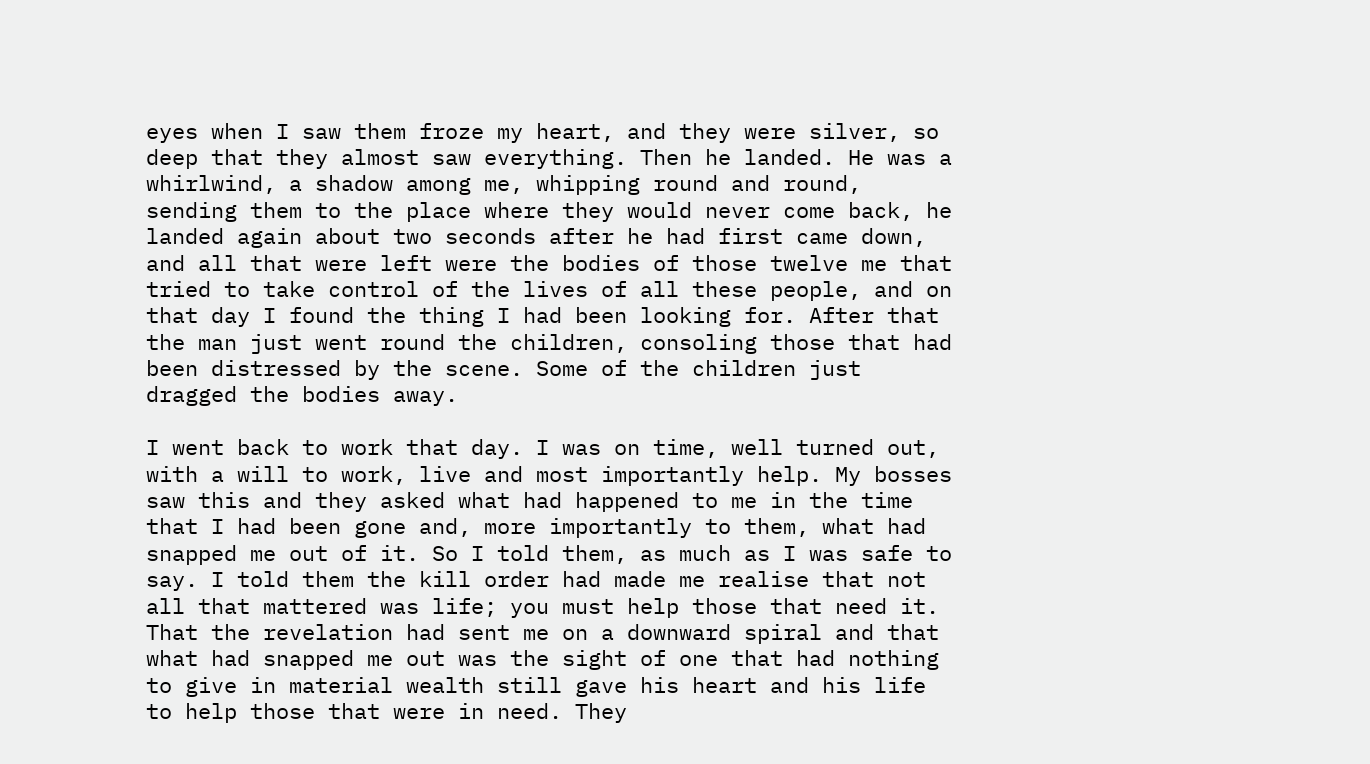eyes when I saw them froze my heart, and they were silver, so deep that they almost saw everything. Then he landed. He was a whirlwind, a shadow among me, whipping round and round, sending them to the place where they would never come back, he landed again about two seconds after he had first came down, and all that were left were the bodies of those twelve me that tried to take control of the lives of all these people, and on that day I found the thing I had been looking for. After that the man just went round the children, consoling those that had been distressed by the scene. Some of the children just dragged the bodies away.

I went back to work that day. I was on time, well turned out, with a will to work, live and most importantly help. My bosses saw this and they asked what had happened to me in the time that I had been gone and, more importantly to them, what had snapped me out of it. So I told them, as much as I was safe to say. I told them the kill order had made me realise that not all that mattered was life; you must help those that need it. That the revelation had sent me on a downward spiral and that what had snapped me out was the sight of one that had nothing to give in material wealth still gave his heart and his life to help those that were in need. They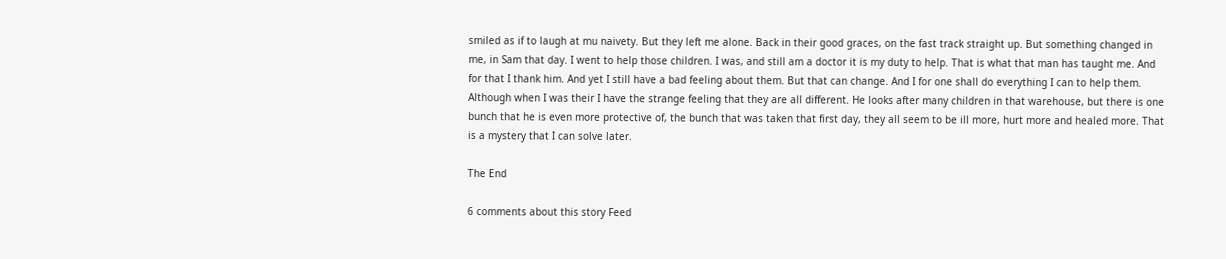smiled as if to laugh at mu naivety. But they left me alone. Back in their good graces, on the fast track straight up. But something changed in me, in Sam that day. I went to help those children. I was, and still am a doctor it is my duty to help. That is what that man has taught me. And for that I thank him. And yet I still have a bad feeling about them. But that can change. And I for one shall do everything I can to help them. Although when I was their I have the strange feeling that they are all different. He looks after many children in that warehouse, but there is one bunch that he is even more protective of, the bunch that was taken that first day, they all seem to be ill more, hurt more and healed more. That is a mystery that I can solve later.

The End

6 comments about this story Feed